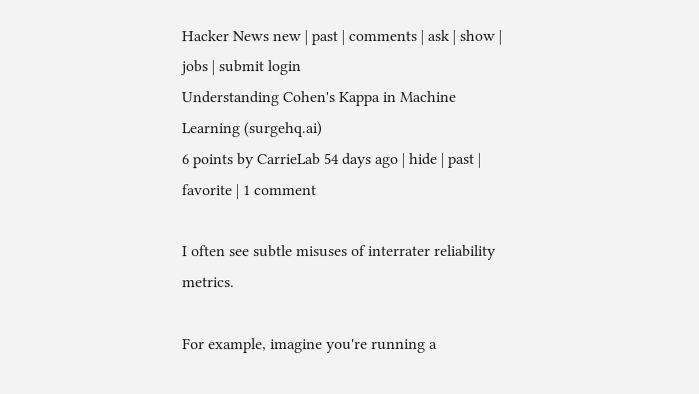Hacker News new | past | comments | ask | show | jobs | submit login
Understanding Cohen's Kappa in Machine Learning (surgehq.ai)
6 points by CarrieLab 54 days ago | hide | past | favorite | 1 comment

I often see subtle misuses of interrater reliability metrics.

For example, imagine you're running a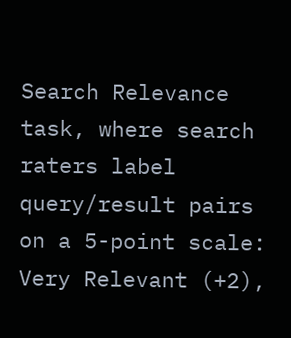Search Relevance task, where search raters label query/result pairs on a 5-point scale: Very Relevant (+2),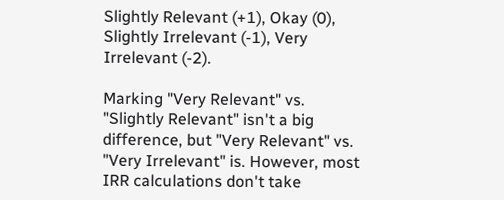Slightly Relevant (+1), Okay (0), Slightly Irrelevant (-1), Very Irrelevant (-2).

Marking "Very Relevant" vs. "Slightly Relevant" isn't a big difference, but "Very Relevant" vs. "Very Irrelevant" is. However, most IRR calculations don't take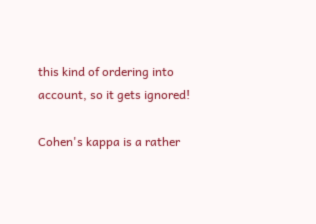this kind of ordering into account, so it gets ignored!

Cohen's kappa is a rather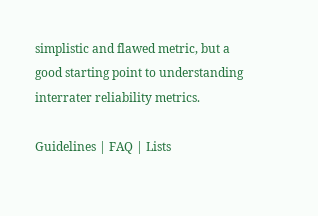simplistic and flawed metric, but a good starting point to understanding interrater reliability metrics.

Guidelines | FAQ | Lists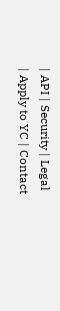| API | Security | Legal | Apply to YC | Contact